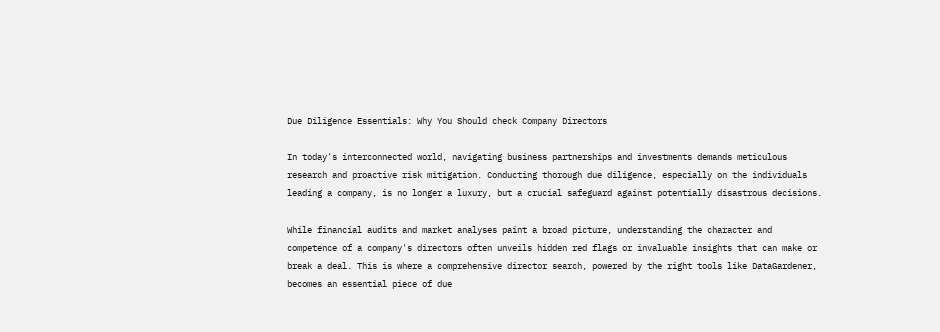Due Diligence Essentials: Why You Should check Company Directors

In today's interconnected world, navigating business partnerships and investments demands meticulous research and proactive risk mitigation. Conducting thorough due diligence, especially on the individuals leading a company, is no longer a luxury, but a crucial safeguard against potentially disastrous decisions.

While financial audits and market analyses paint a broad picture, understanding the character and competence of a company's directors often unveils hidden red flags or invaluable insights that can make or break a deal. This is where a comprehensive director search, powered by the right tools like DataGardener, becomes an essential piece of due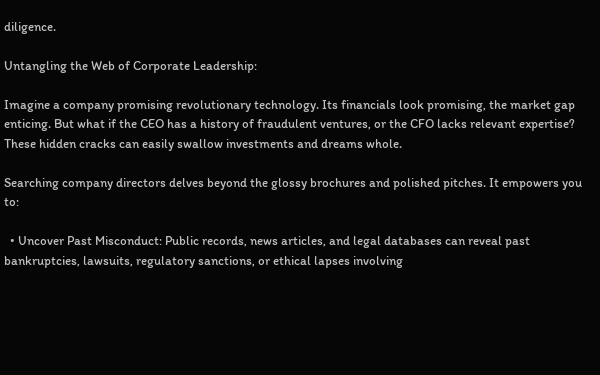diligence.

Untangling the Web of Corporate Leadership:

Imagine a company promising revolutionary technology. Its financials look promising, the market gap enticing. But what if the CEO has a history of fraudulent ventures, or the CFO lacks relevant expertise? These hidden cracks can easily swallow investments and dreams whole.

Searching company directors delves beyond the glossy brochures and polished pitches. It empowers you to:

  • Uncover Past Misconduct: Public records, news articles, and legal databases can reveal past bankruptcies, lawsuits, regulatory sanctions, or ethical lapses involving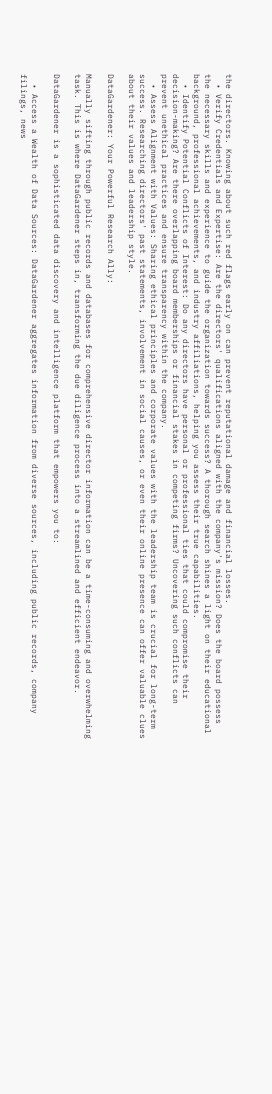the directors. Knowing about such red flags early on can prevent reputational damage and financial losses.
  • Verify Credentials and Expertise: Are the directors' qualifications aligned with the company's mission? Does the board possess the necessary skills and experience to guide the organization towards success? A thorough search shines a light on their educational background, professional achievements, and industry affiliations, helping you assess their true capabilities.
  • Identify Potential Conflicts of Interest: Do any directors have personal or professional ties that could compromise their decision-making? Are there overlapping board memberships or financial stakes in competing firms? Uncovering such conflicts can prevent unethical practices and ensure transparency within the company.
  • Assess Alignment with Values: Sharing ethical principles and corporate values with the leadership team is crucial for long-term success. Researching directors' past statements, involvement in social causes, or even their online presence can offer valuable clues about their values and leadership style.

DataGardener: Your Powerful Research Ally:

Manually sifting through public records and databases for comprehensive director information can be a time-consuming and overwhelming task. This is where DataGardener steps in, transforming the due diligence process into a streamlined and efficient endeavor.

DataGardener is a sophisticated data discovery and intelligence platform that empowers you to:

  • Access a Wealth of Data Sources: DataGardener aggregates information from diverse sources, including public records, company filings, news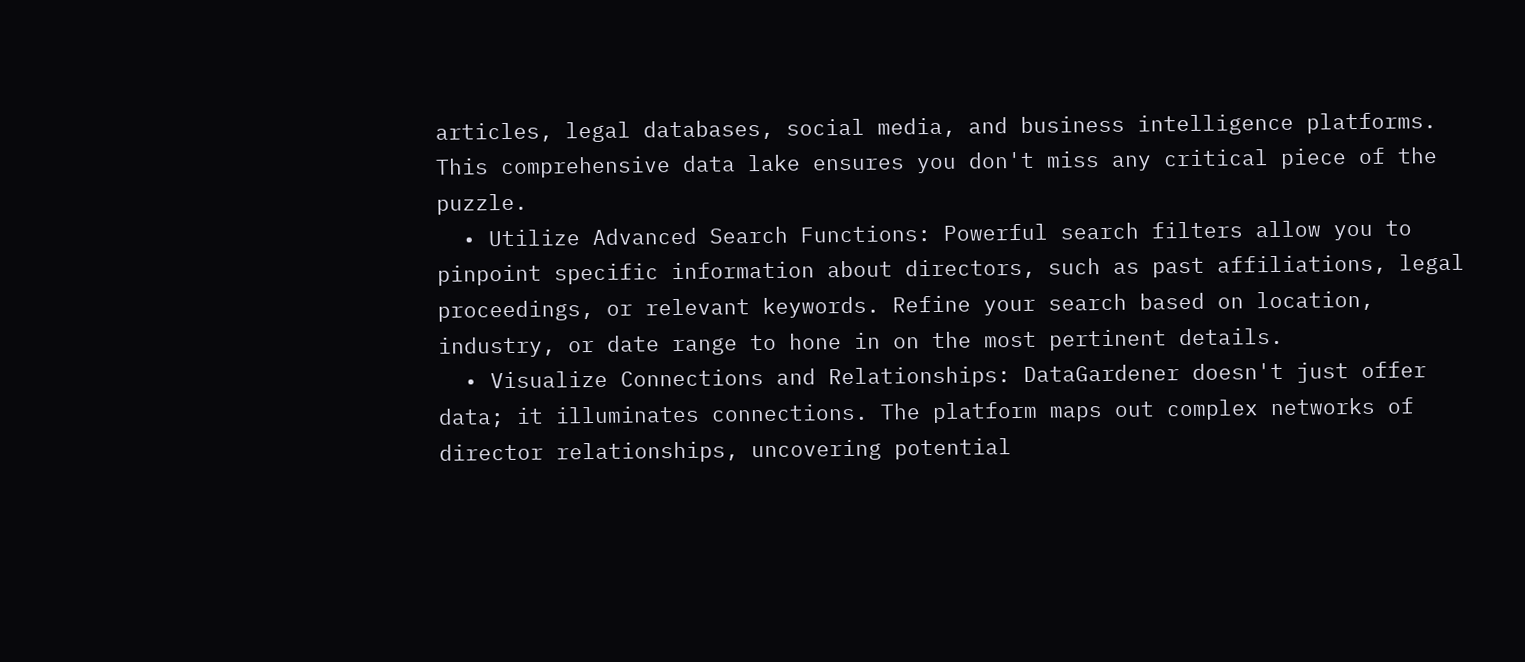articles, legal databases, social media, and business intelligence platforms. This comprehensive data lake ensures you don't miss any critical piece of the puzzle.
  • Utilize Advanced Search Functions: Powerful search filters allow you to pinpoint specific information about directors, such as past affiliations, legal proceedings, or relevant keywords. Refine your search based on location, industry, or date range to hone in on the most pertinent details.
  • Visualize Connections and Relationships: DataGardener doesn't just offer data; it illuminates connections. The platform maps out complex networks of director relationships, uncovering potential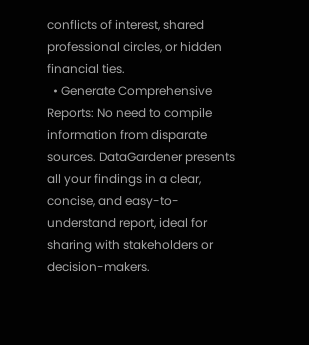conflicts of interest, shared professional circles, or hidden financial ties.
  • Generate Comprehensive Reports: No need to compile information from disparate sources. DataGardener presents all your findings in a clear, concise, and easy-to-understand report, ideal for sharing with stakeholders or decision-makers.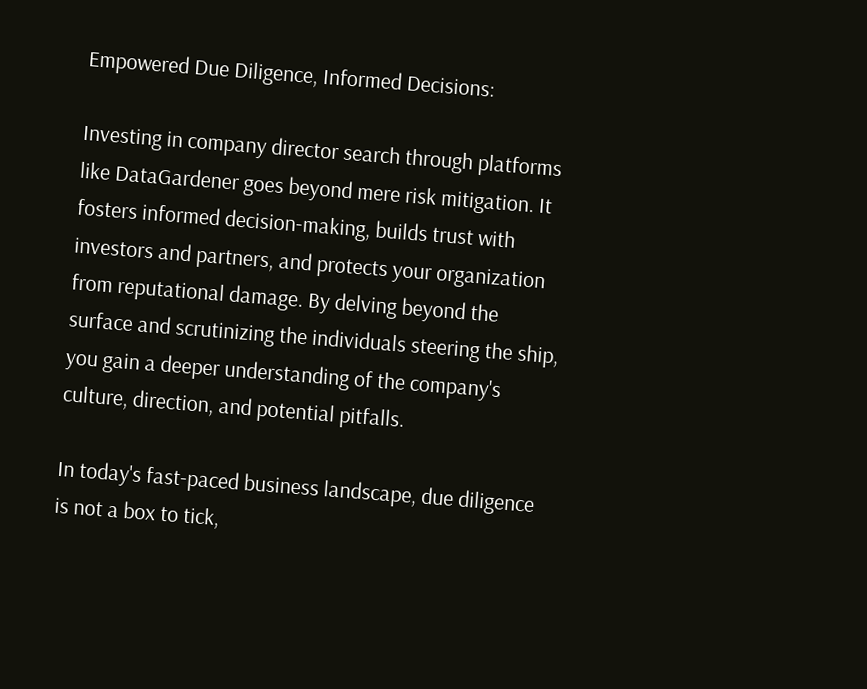Empowered Due Diligence, Informed Decisions:

Investing in company director search through platforms like DataGardener goes beyond mere risk mitigation. It fosters informed decision-making, builds trust with investors and partners, and protects your organization from reputational damage. By delving beyond the surface and scrutinizing the individuals steering the ship, you gain a deeper understanding of the company's culture, direction, and potential pitfalls.

In today's fast-paced business landscape, due diligence is not a box to tick,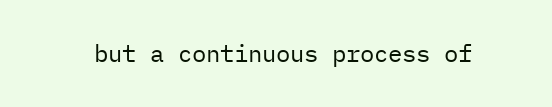but a continuous process of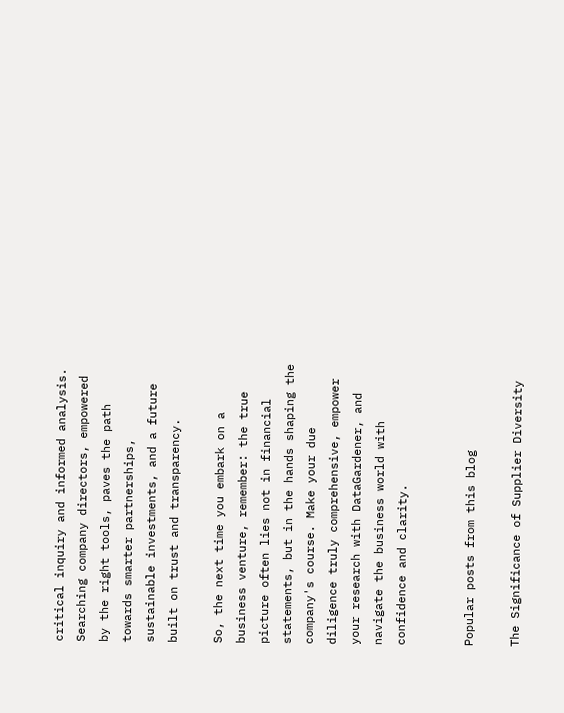critical inquiry and informed analysis. Searching company directors, empowered by the right tools, paves the path towards smarter partnerships, sustainable investments, and a future built on trust and transparency.

So, the next time you embark on a business venture, remember: the true picture often lies not in financial statements, but in the hands shaping the company's course. Make your due diligence truly comprehensive, empower your research with DataGardener, and navigate the business world with confidence and clarity.


Popular posts from this blog

The Significance of Supplier Diversity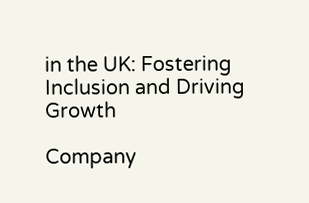in the UK: Fostering Inclusion and Driving Growth

Company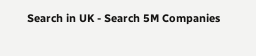Search in UK - Search 5M Companies